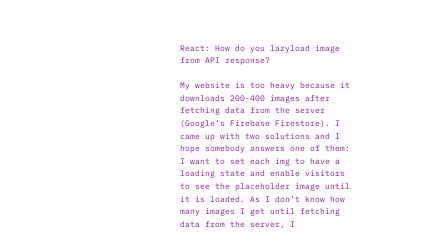React: How do you lazyload image from API response?

My website is too heavy because it downloads 200-400 images after fetching data from the server (Google’s Firebase Firestore). I came up with two solutions and I hope somebody answers one of them: I want to set each img to have a loading state and enable visitors to see the placeholder image until it is loaded. As I don’t know how many images I get until fetching data from the server, I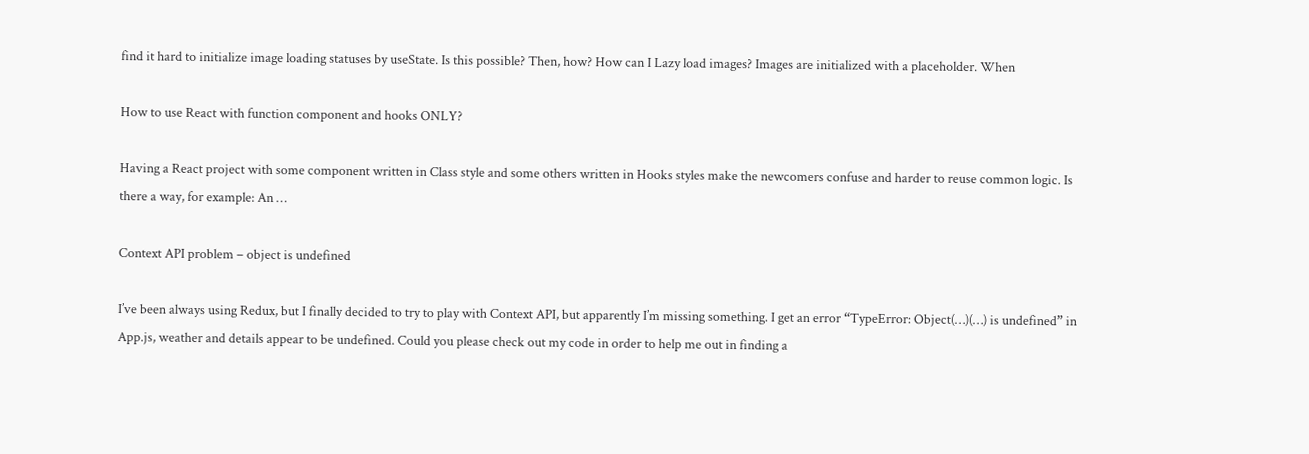find it hard to initialize image loading statuses by useState. Is this possible? Then, how? How can I Lazy load images? Images are initialized with a placeholder. When

How to use React with function component and hooks ONLY?

Having a React project with some component written in Class style and some others written in Hooks styles make the newcomers confuse and harder to reuse common logic. Is there a way, for example: An …

Context API problem – object is undefined

I’ve been always using Redux, but I finally decided to try to play with Context API, but apparently I’m missing something. I get an error “TypeError: Object(…)(…) is undefined” in App.js, weather and details appear to be undefined. Could you please check out my code in order to help me out in finding a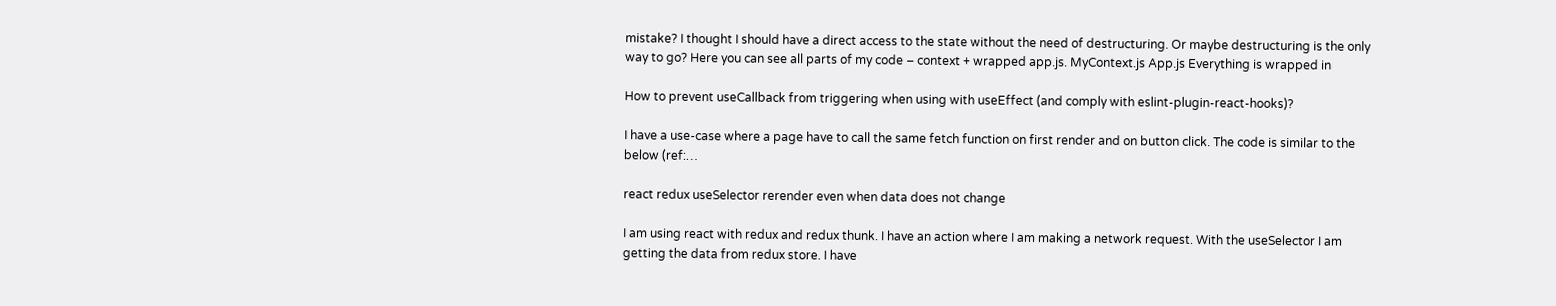mistake? I thought I should have a direct access to the state without the need of destructuring. Or maybe destructuring is the only way to go? Here you can see all parts of my code – context + wrapped app.js. MyContext.js App.js Everything is wrapped in

How to prevent useCallback from triggering when using with useEffect (and comply with eslint-plugin-react-hooks)?

I have a use-case where a page have to call the same fetch function on first render and on button click. The code is similar to the below (ref:…

react redux useSelector rerender even when data does not change

I am using react with redux and redux thunk. I have an action where I am making a network request. With the useSelector I am getting the data from redux store. I have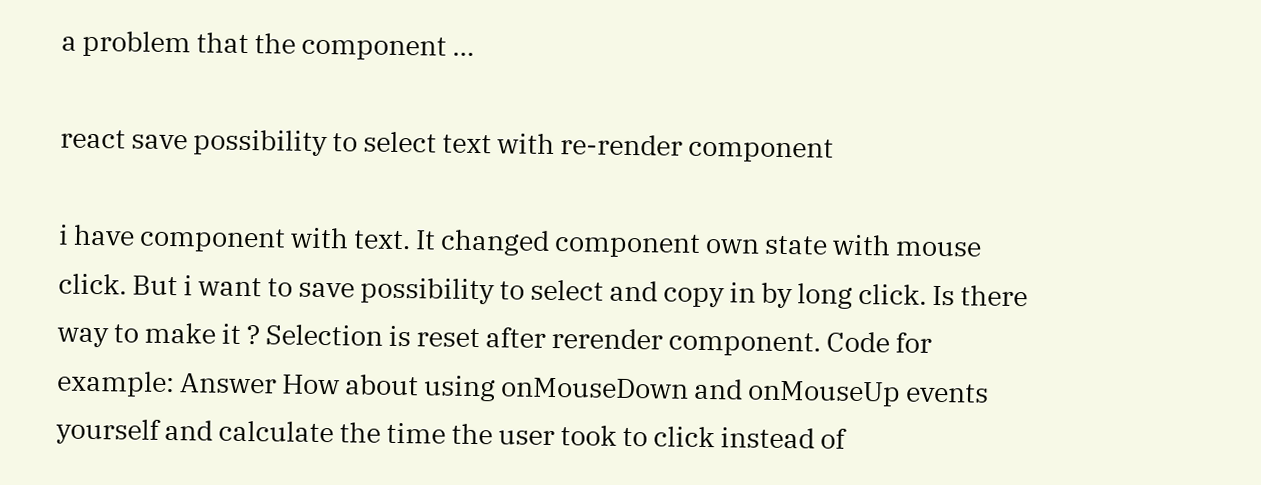a problem that the component …

react save possibility to select text with re-render component

i have component with text. It changed component own state with mouse click. But i want to save possibility to select and copy in by long click. Is there way to make it ? Selection is reset after rerender component. Code for example: Answer How about using onMouseDown and onMouseUp events yourself and calculate the time the user took to click instead of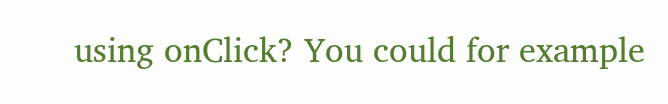using onClick? You could for example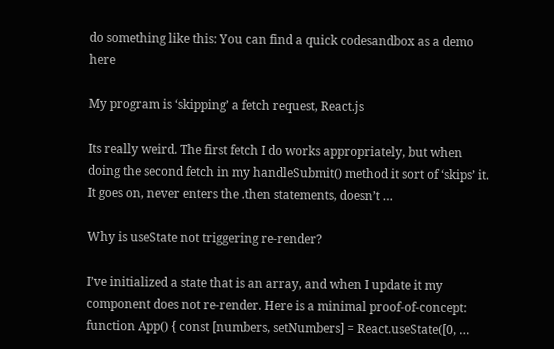do something like this: You can find a quick codesandbox as a demo here

My program is ‘skipping’ a fetch request, React.js

Its really weird. The first fetch I do works appropriately, but when doing the second fetch in my handleSubmit() method it sort of ‘skips’ it. It goes on, never enters the .then statements, doesn’t …

Why is useState not triggering re-render?

I’ve initialized a state that is an array, and when I update it my component does not re-render. Here is a minimal proof-of-concept: function App() { const [numbers, setNumbers] = React.useState([0, …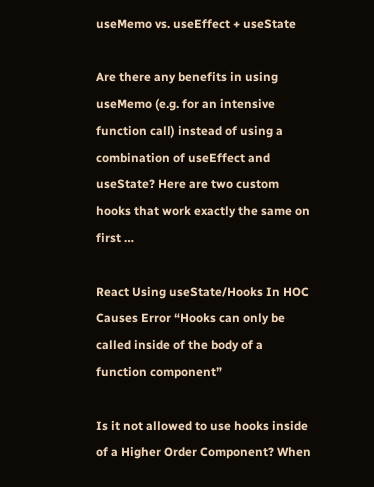useMemo vs. useEffect + useState

Are there any benefits in using useMemo (e.g. for an intensive function call) instead of using a combination of useEffect and useState? Here are two custom hooks that work exactly the same on first …

React Using useState/Hooks In HOC Causes Error “Hooks can only be called inside of the body of a function component”

Is it not allowed to use hooks inside of a Higher Order Component? When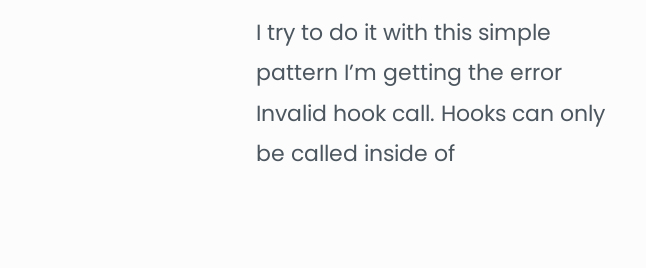I try to do it with this simple pattern I’m getting the error Invalid hook call. Hooks can only be called inside of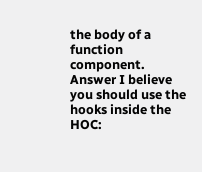the body of a function component. Answer I believe you should use the hooks inside the HOC: